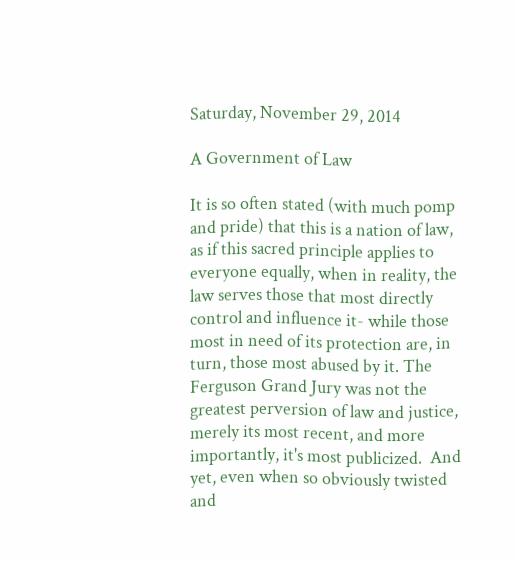Saturday, November 29, 2014

A Government of Law

It is so often stated (with much pomp and pride) that this is a nation of law, as if this sacred principle applies to everyone equally, when in reality, the law serves those that most directly control and influence it- while those most in need of its protection are, in turn, those most abused by it. The Ferguson Grand Jury was not the greatest perversion of law and justice, merely its most recent, and more importantly, it's most publicized.  And yet, even when so obviously twisted and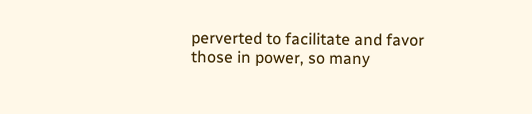perverted to facilitate and favor those in power, so many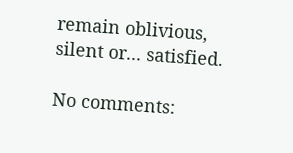remain oblivious, silent or... satisfied.

No comments: